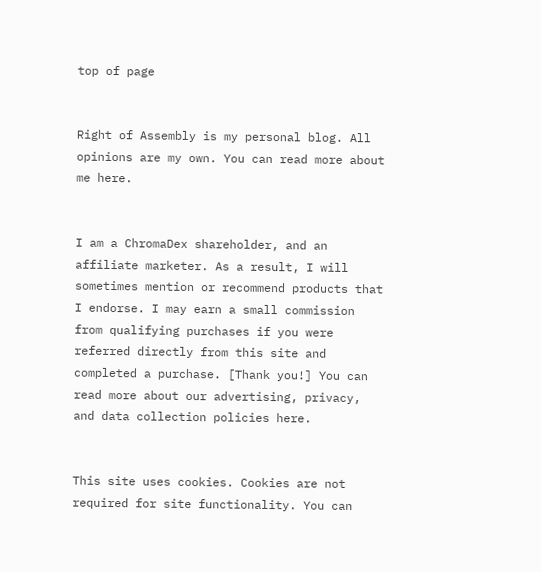top of page


Right of Assembly is my personal blog. All opinions are my own. You can read more about me here.


I am a ChromaDex shareholder, and an affiliate marketer. As a result, I will sometimes mention or recommend products that I endorse. I may earn a small commission from qualifying purchases if you were referred directly from this site and completed a purchase. [Thank you!] You can read more about our advertising, privacy, and data collection policies here.


This site uses cookies. Cookies are not required for site functionality. You can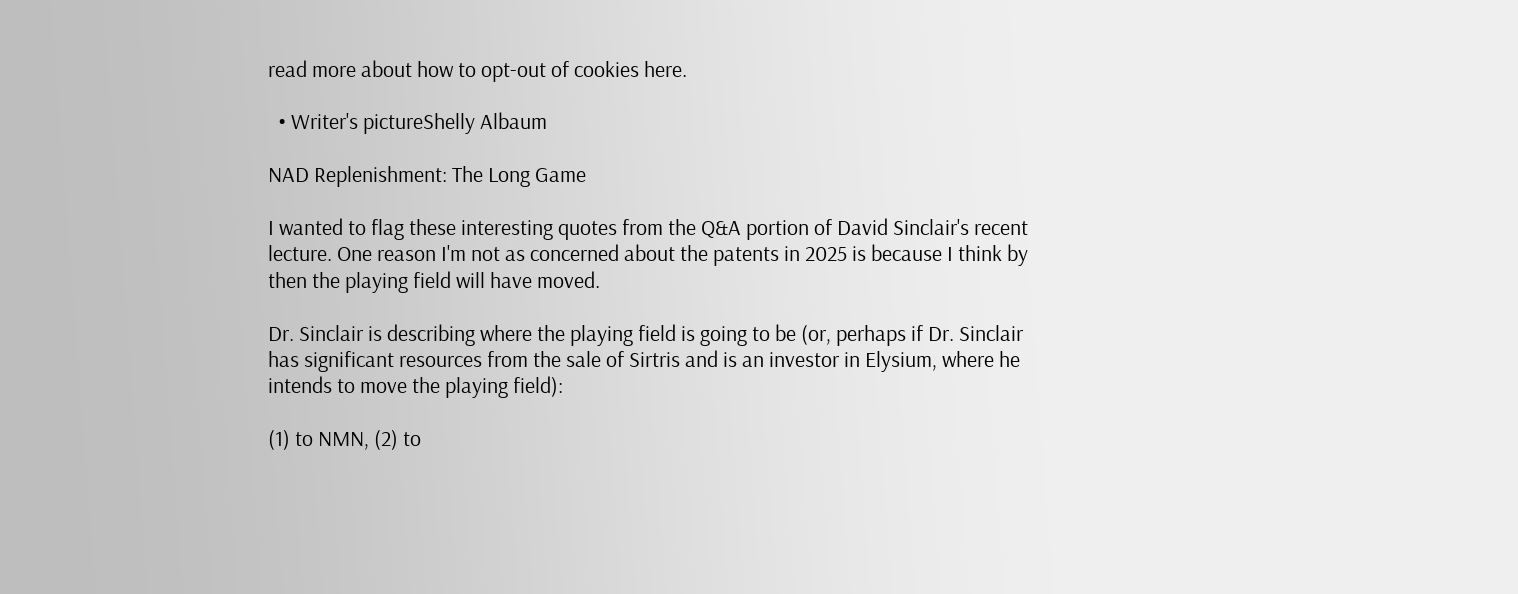read more about how to opt-out of cookies here.

  • Writer's pictureShelly Albaum

NAD Replenishment: The Long Game

I wanted to flag these interesting quotes from the Q&A portion of David Sinclair's recent lecture. One reason I'm not as concerned about the patents in 2025 is because I think by then the playing field will have moved.

Dr. Sinclair is describing where the playing field is going to be (or, perhaps if Dr. Sinclair has significant resources from the sale of Sirtris and is an investor in Elysium, where he intends to move the playing field):

(1) to NMN, (2) to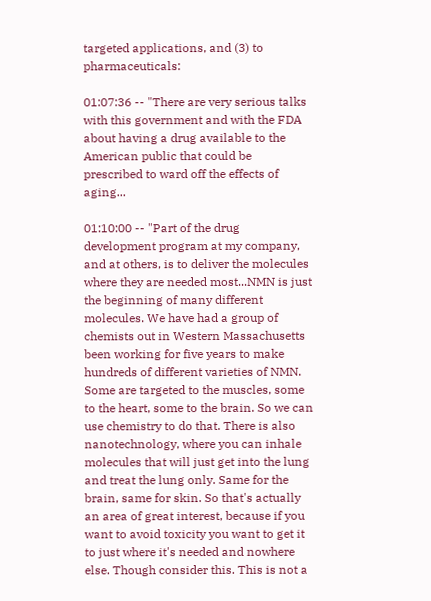targeted applications, and (3) to pharmaceuticals:

01:07:36 -- "There are very serious talks with this government and with the FDA about having a drug available to the American public that could be prescribed to ward off the effects of aging...

01:10:00 -- "Part of the drug development program at my company, and at others, is to deliver the molecules where they are needed most...NMN is just the beginning of many different molecules. We have had a group of chemists out in Western Massachusetts been working for five years to make hundreds of different varieties of NMN. Some are targeted to the muscles, some to the heart, some to the brain. So we can use chemistry to do that. There is also nanotechnology, where you can inhale molecules that will just get into the lung and treat the lung only. Same for the brain, same for skin. So that's actually an area of great interest, because if you want to avoid toxicity you want to get it to just where it's needed and nowhere else. Though consider this. This is not a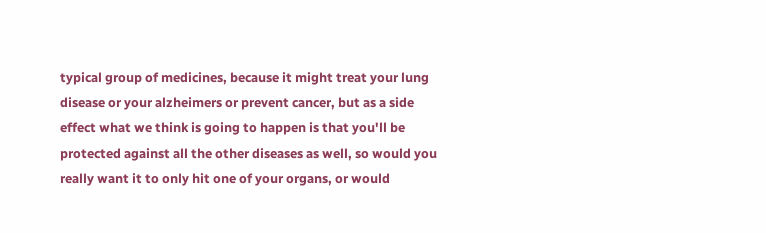typical group of medicines, because it might treat your lung disease or your alzheimers or prevent cancer, but as a side effect what we think is going to happen is that you'll be protected against all the other diseases as well, so would you really want it to only hit one of your organs, or would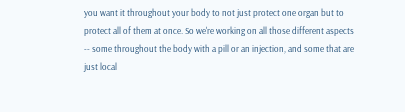you want it throughout your body to not just protect one organ but to protect all of them at once. So we're working on all those different aspects -- some throughout the body with a pill or an injection, and some that are just local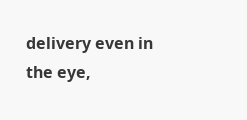delivery even in the eye,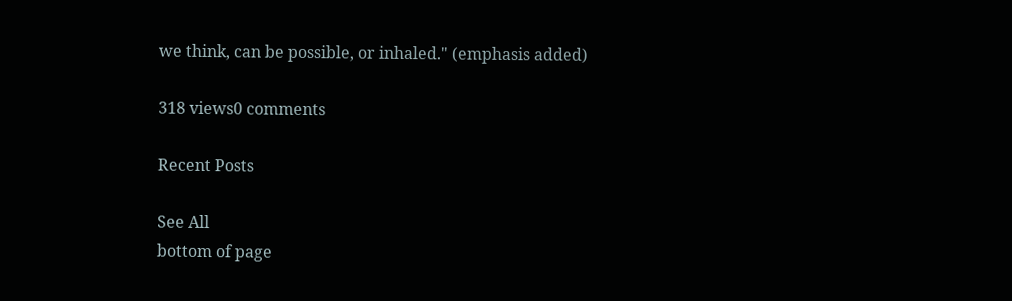we think, can be possible, or inhaled." (emphasis added)

318 views0 comments

Recent Posts

See All
bottom of page